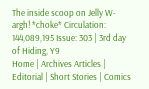The inside scoop on Jelly W-argh! *choke* Circulation: 144,089,195 Issue: 303 | 3rd day of Hiding, Y9
Home | Archives Articles | Editorial | Short Stories | Comics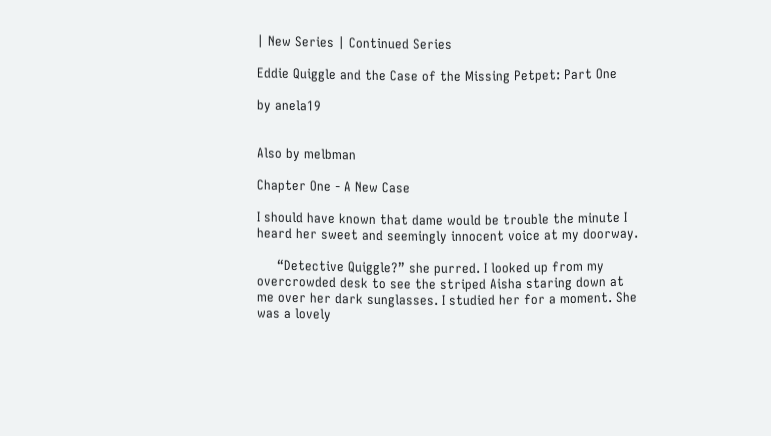| New Series | Continued Series

Eddie Quiggle and the Case of the Missing Petpet: Part One

by anela19


Also by melbman

Chapter One - A New Case

I should have known that dame would be trouble the minute I heard her sweet and seemingly innocent voice at my doorway.

     “Detective Quiggle?” she purred. I looked up from my overcrowded desk to see the striped Aisha staring down at me over her dark sunglasses. I studied her for a moment. She was a lovely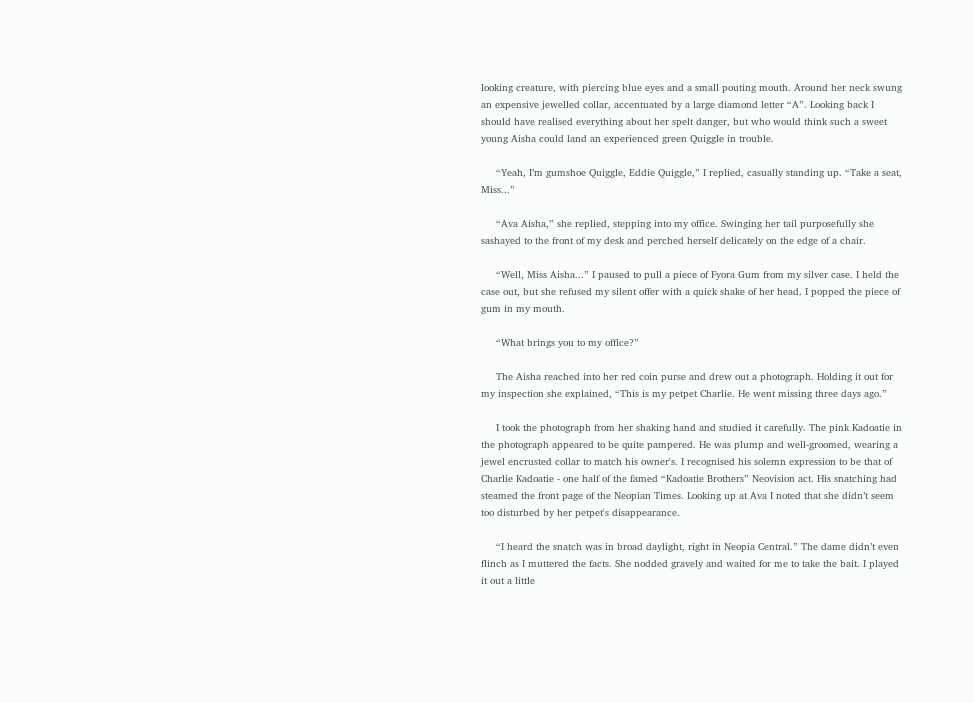looking creature, with piercing blue eyes and a small pouting mouth. Around her neck swung an expensive jewelled collar, accentuated by a large diamond letter “A”. Looking back I should have realised everything about her spelt danger, but who would think such a sweet young Aisha could land an experienced green Quiggle in trouble.

     “Yeah, I’m gumshoe Quiggle, Eddie Quiggle,” I replied, casually standing up. “Take a seat, Miss...”

     “Ava Aisha,” she replied, stepping into my office. Swinging her tail purposefully she sashayed to the front of my desk and perched herself delicately on the edge of a chair.

     “Well, Miss Aisha...” I paused to pull a piece of Fyora Gum from my silver case. I held the case out, but she refused my silent offer with a quick shake of her head. I popped the piece of gum in my mouth.

     “What brings you to my office?”

     The Aisha reached into her red coin purse and drew out a photograph. Holding it out for my inspection she explained, “This is my petpet Charlie. He went missing three days ago.”

     I took the photograph from her shaking hand and studied it carefully. The pink Kadoatie in the photograph appeared to be quite pampered. He was plump and well-groomed, wearing a jewel encrusted collar to match his owner's. I recognised his solemn expression to be that of Charlie Kadoatie - one half of the famed “Kadoatie Brothers” Neovision act. His snatching had steamed the front page of the Neopian Times. Looking up at Ava I noted that she didn’t seem too disturbed by her petpet's disappearance.

     “I heard the snatch was in broad daylight, right in Neopia Central.” The dame didn’t even flinch as I muttered the facts. She nodded gravely and waited for me to take the bait. I played it out a little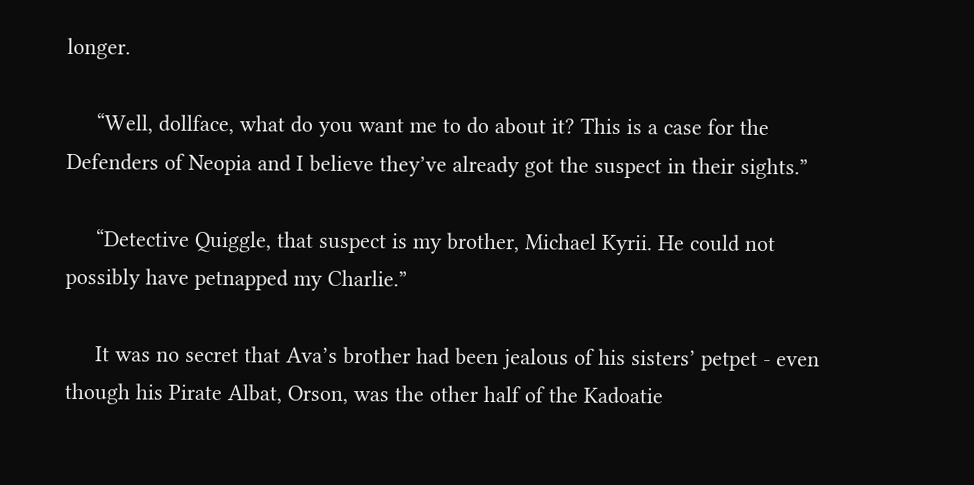longer.

     “Well, dollface, what do you want me to do about it? This is a case for the Defenders of Neopia and I believe they’ve already got the suspect in their sights.”

     “Detective Quiggle, that suspect is my brother, Michael Kyrii. He could not possibly have petnapped my Charlie.”

     It was no secret that Ava’s brother had been jealous of his sisters’ petpet - even though his Pirate Albat, Orson, was the other half of the Kadoatie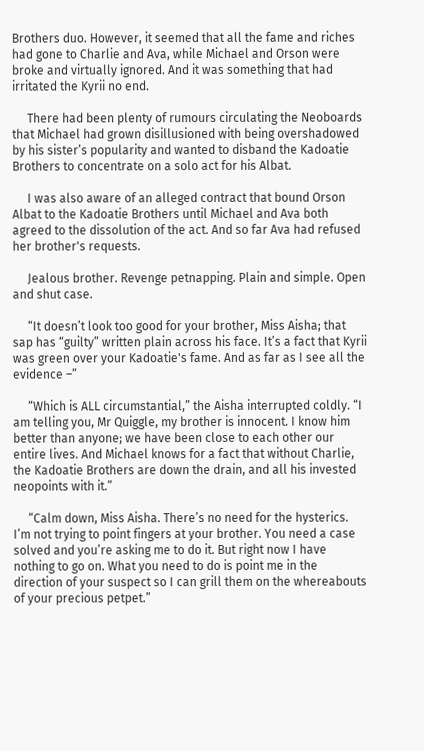Brothers duo. However, it seemed that all the fame and riches had gone to Charlie and Ava, while Michael and Orson were broke and virtually ignored. And it was something that had irritated the Kyrii no end.

     There had been plenty of rumours circulating the Neoboards that Michael had grown disillusioned with being overshadowed by his sister’s popularity and wanted to disband the Kadoatie Brothers to concentrate on a solo act for his Albat.

     I was also aware of an alleged contract that bound Orson Albat to the Kadoatie Brothers until Michael and Ava both agreed to the dissolution of the act. And so far Ava had refused her brother's requests.

     Jealous brother. Revenge petnapping. Plain and simple. Open and shut case.

     “It doesn’t look too good for your brother, Miss Aisha; that sap has “guilty” written plain across his face. It’s a fact that Kyrii was green over your Kadoatie's fame. And as far as I see all the evidence –”

     “Which is ALL circumstantial,” the Aisha interrupted coldly. “I am telling you, Mr Quiggle, my brother is innocent. I know him better than anyone; we have been close to each other our entire lives. And Michael knows for a fact that without Charlie, the Kadoatie Brothers are down the drain, and all his invested neopoints with it.”

     “Calm down, Miss Aisha. There’s no need for the hysterics. I’m not trying to point fingers at your brother. You need a case solved and you’re asking me to do it. But right now I have nothing to go on. What you need to do is point me in the direction of your suspect so I can grill them on the whereabouts of your precious petpet.”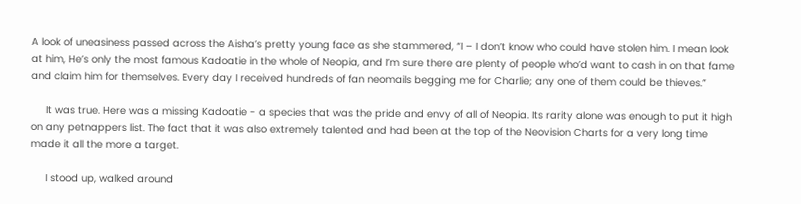A look of uneasiness passed across the Aisha’s pretty young face as she stammered, “I – I don’t know who could have stolen him. I mean look at him, He’s only the most famous Kadoatie in the whole of Neopia, and I’m sure there are plenty of people who’d want to cash in on that fame and claim him for themselves. Every day I received hundreds of fan neomails begging me for Charlie; any one of them could be thieves.”

     It was true. Here was a missing Kadoatie - a species that was the pride and envy of all of Neopia. Its rarity alone was enough to put it high on any petnappers list. The fact that it was also extremely talented and had been at the top of the Neovision Charts for a very long time made it all the more a target.

     I stood up, walked around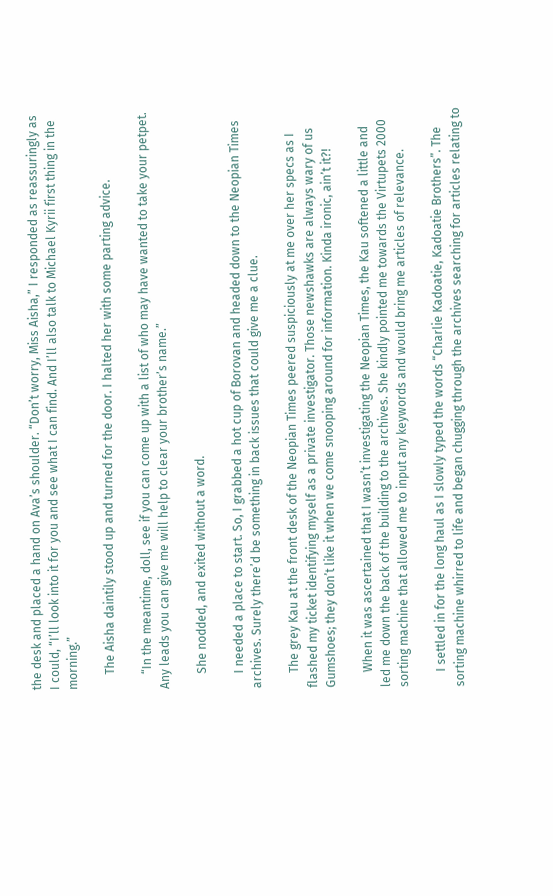the desk and placed a hand on Ava’s shoulder. “Don’t worry, Miss Aisha,” I responded as reassuringly as I could, “I’ll look into it for you and see what I can find. And I’ll also talk to Michael Kyrii first thing in the morning.”

     The Aisha daintily stood up and turned for the door. I halted her with some parting advice.

     “In the meantime, doll, see if you can come up with a list of who may have wanted to take your petpet. Any leads you can give me will help to clear your brother’s name.”

     She nodded, and exited without a word.

     I needed a place to start. So, I grabbed a hot cup of Borovan and headed down to the Neopian Times archives. Surely there’d be something in back issues that could give me a clue.

     The grey Kau at the front desk of the Neopian Times peered suspiciously at me over her specs as I flashed my ticket identifying myself as a private investigator. Those newshawks are always wary of us Gumshoes; they don’t like it when we come snooping around for information. Kinda ironic, ain’t it?!

     When it was ascertained that I wasn’t investigating the Neopian Times, the Kau softened a little and led me down the back of the building to the archives. She kindly pointed me towards the Virtupets 2000 sorting machine that allowed me to input any keywords and would bring me articles of relevance.

     I settled in for the long haul as I slowly typed the words “Charlie Kadoatie, Kadoatie Brothers”. The sorting machine whirred to life and began chugging through the archives searching for articles relating to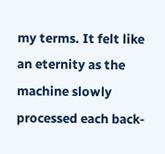my terms. It felt like an eternity as the machine slowly processed each back-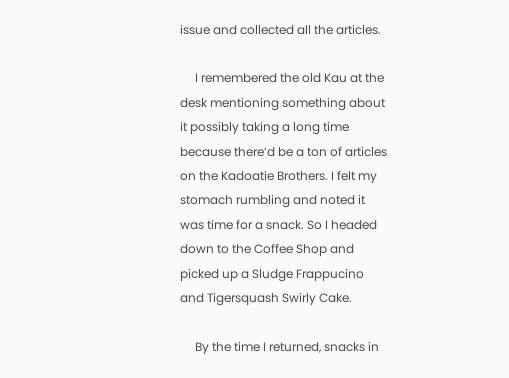issue and collected all the articles.

     I remembered the old Kau at the desk mentioning something about it possibly taking a long time because there’d be a ton of articles on the Kadoatie Brothers. I felt my stomach rumbling and noted it was time for a snack. So I headed down to the Coffee Shop and picked up a Sludge Frappucino and Tigersquash Swirly Cake.

     By the time I returned, snacks in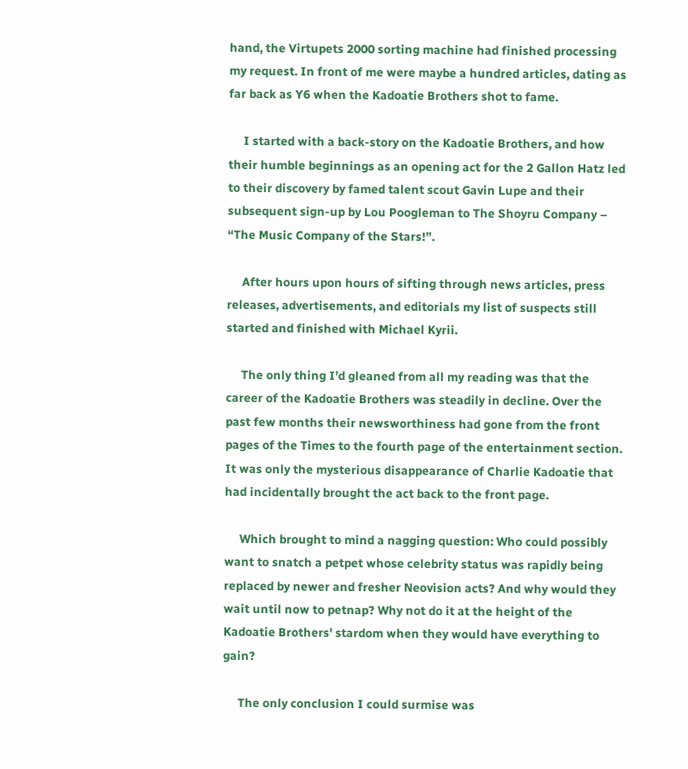hand, the Virtupets 2000 sorting machine had finished processing my request. In front of me were maybe a hundred articles, dating as far back as Y6 when the Kadoatie Brothers shot to fame.

     I started with a back-story on the Kadoatie Brothers, and how their humble beginnings as an opening act for the 2 Gallon Hatz led to their discovery by famed talent scout Gavin Lupe and their subsequent sign-up by Lou Poogleman to The Shoyru Company – “The Music Company of the Stars!”.

     After hours upon hours of sifting through news articles, press releases, advertisements, and editorials my list of suspects still started and finished with Michael Kyrii.

     The only thing I’d gleaned from all my reading was that the career of the Kadoatie Brothers was steadily in decline. Over the past few months their newsworthiness had gone from the front pages of the Times to the fourth page of the entertainment section. It was only the mysterious disappearance of Charlie Kadoatie that had incidentally brought the act back to the front page.

     Which brought to mind a nagging question: Who could possibly want to snatch a petpet whose celebrity status was rapidly being replaced by newer and fresher Neovision acts? And why would they wait until now to petnap? Why not do it at the height of the Kadoatie Brothers' stardom when they would have everything to gain?

     The only conclusion I could surmise was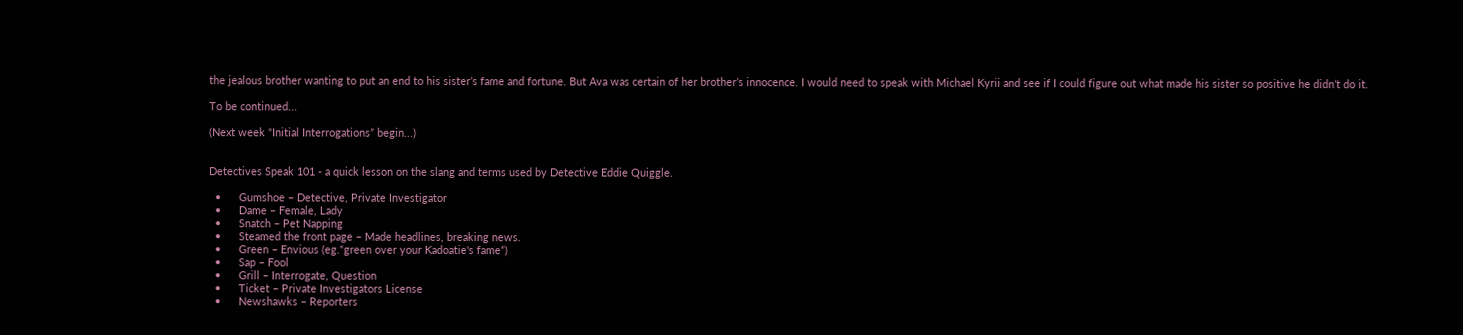the jealous brother wanting to put an end to his sister’s fame and fortune. But Ava was certain of her brother’s innocence. I would need to speak with Michael Kyrii and see if I could figure out what made his sister so positive he didn’t do it.

To be continued...

(Next week “Initial Interrogations” begin...)


Detectives Speak 101 - a quick lesson on the slang and terms used by Detective Eddie Quiggle.

  •      Gumshoe – Detective, Private Investigator
  •      Dame – Female, Lady
  •      Snatch – Pet Napping
  •      Steamed the front page – Made headlines, breaking news.
  •      Green – Envious (eg.“green over your Kadoatie's fame”)
  •      Sap – Fool
  •      Grill – Interrogate, Question
  •      Ticket – Private Investigators License
  •      Newshawks – Reporters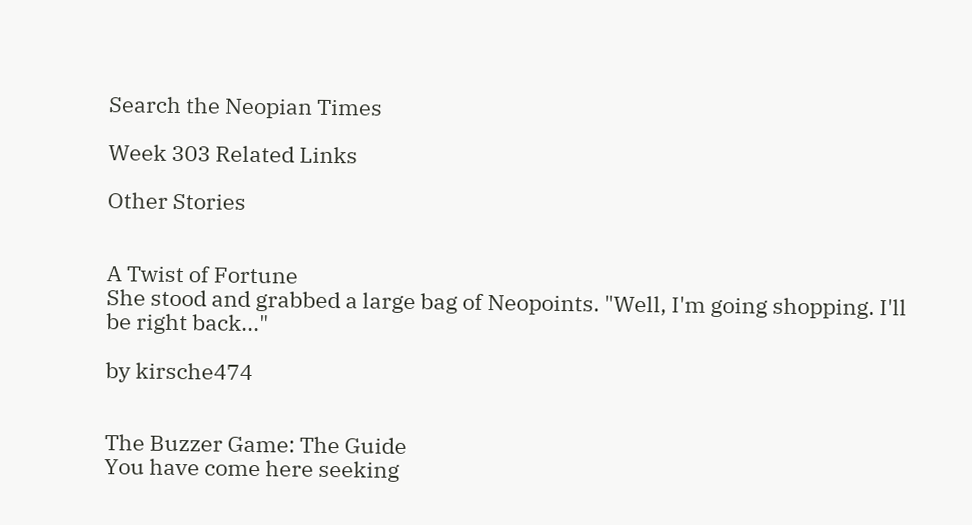Search the Neopian Times

Week 303 Related Links

Other Stories


A Twist of Fortune
She stood and grabbed a large bag of Neopoints. "Well, I'm going shopping. I'll be right back..."

by kirsche474


The Buzzer Game: The Guide
You have come here seeking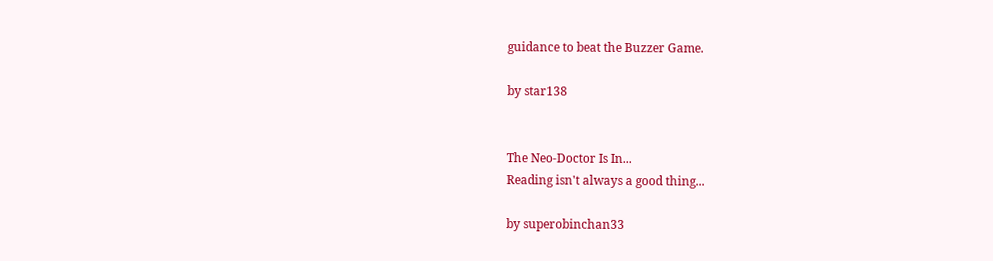guidance to beat the Buzzer Game.

by star138


The Neo-Doctor Is In...
Reading isn't always a good thing...

by superobinchan33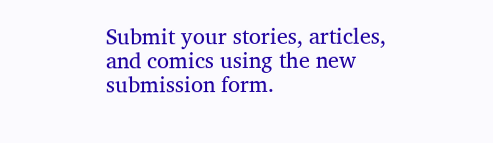Submit your stories, articles, and comics using the new submission form.